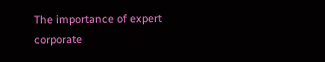The importance of expert corporate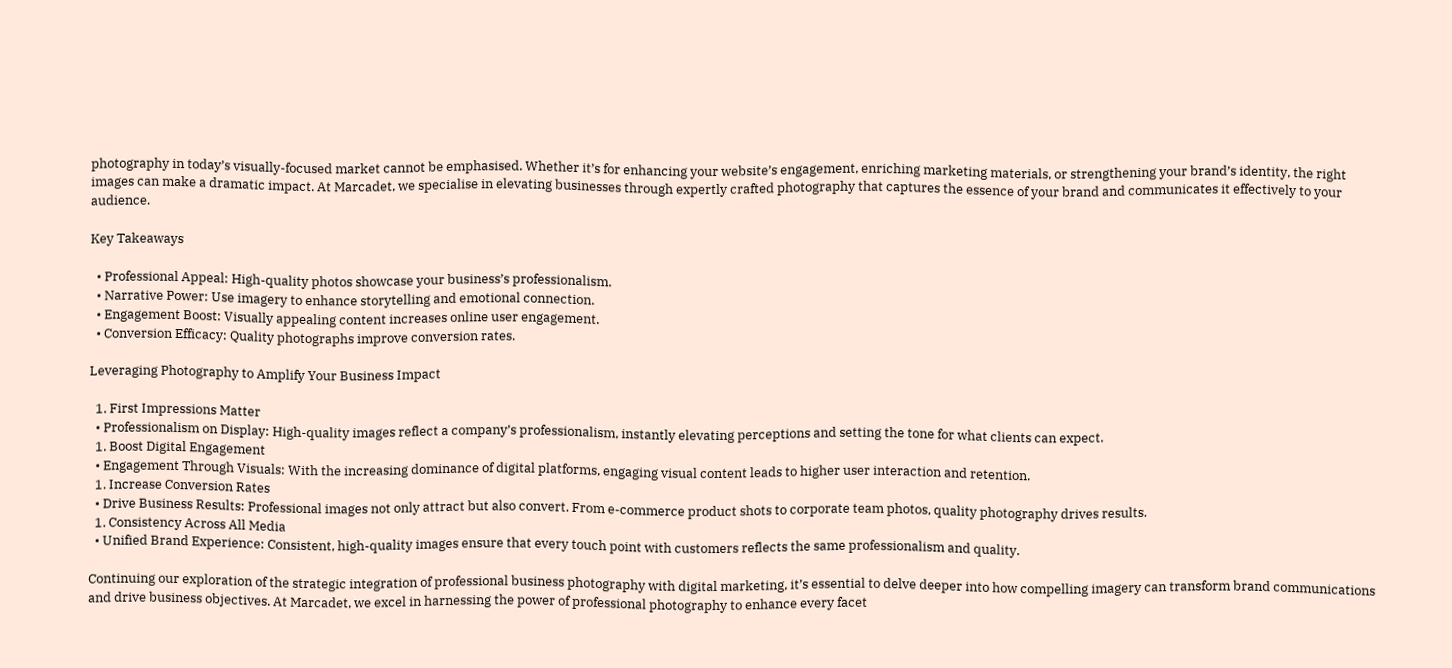photography in today’s visually-focused market cannot be emphasised. Whether it’s for enhancing your website’s engagement, enriching marketing materials, or strengthening your brand’s identity, the right images can make a dramatic impact. At Marcadet, we specialise in elevating businesses through expertly crafted photography that captures the essence of your brand and communicates it effectively to your audience.

Key Takeaways

  • Professional Appeal: High-quality photos showcase your business’s professionalism.
  • Narrative Power: Use imagery to enhance storytelling and emotional connection.
  • Engagement Boost: Visually appealing content increases online user engagement.
  • Conversion Efficacy: Quality photographs improve conversion rates.

Leveraging Photography to Amplify Your Business Impact

  1. First Impressions Matter
  • Professionalism on Display: High-quality images reflect a company’s professionalism, instantly elevating perceptions and setting the tone for what clients can expect.
  1. Boost Digital Engagement
  • Engagement Through Visuals: With the increasing dominance of digital platforms, engaging visual content leads to higher user interaction and retention.
  1. Increase Conversion Rates
  • Drive Business Results: Professional images not only attract but also convert. From e-commerce product shots to corporate team photos, quality photography drives results.
  1. Consistency Across All Media
  • Unified Brand Experience: Consistent, high-quality images ensure that every touch point with customers reflects the same professionalism and quality.

Continuing our exploration of the strategic integration of professional business photography with digital marketing, it’s essential to delve deeper into how compelling imagery can transform brand communications and drive business objectives. At Marcadet, we excel in harnessing the power of professional photography to enhance every facet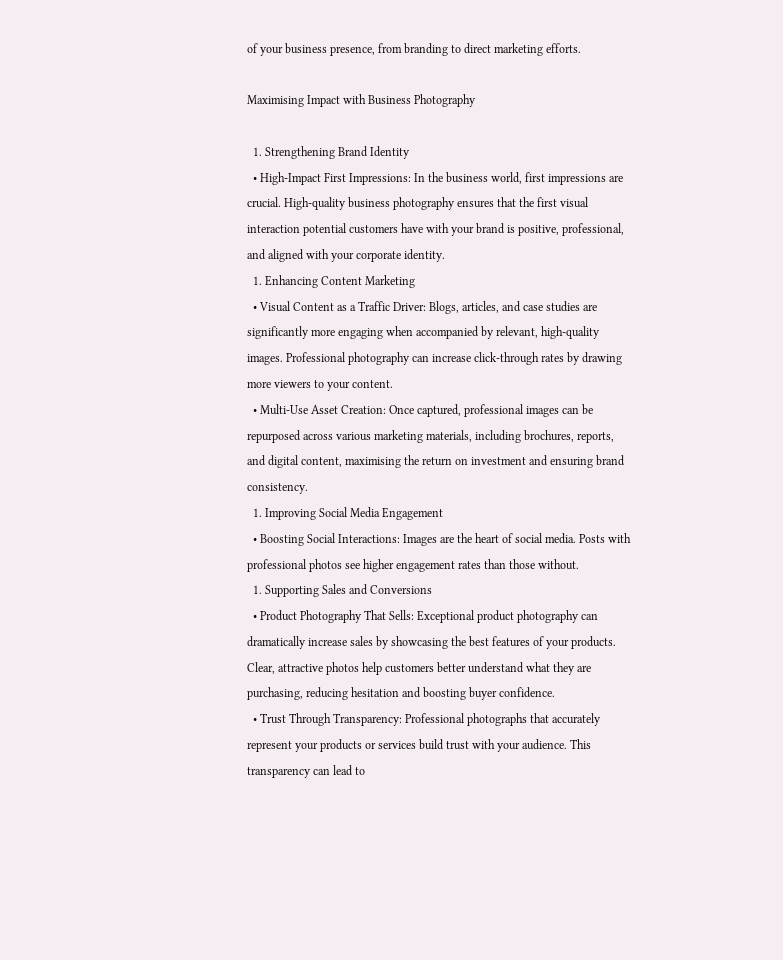of your business presence, from branding to direct marketing efforts.

Maximising Impact with Business Photography

  1. Strengthening Brand Identity
  • High-Impact First Impressions: In the business world, first impressions are crucial. High-quality business photography ensures that the first visual interaction potential customers have with your brand is positive, professional, and aligned with your corporate identity.
  1. Enhancing Content Marketing
  • Visual Content as a Traffic Driver: Blogs, articles, and case studies are significantly more engaging when accompanied by relevant, high-quality images. Professional photography can increase click-through rates by drawing more viewers to your content.
  • Multi-Use Asset Creation: Once captured, professional images can be repurposed across various marketing materials, including brochures, reports, and digital content, maximising the return on investment and ensuring brand consistency.
  1. Improving Social Media Engagement
  • Boosting Social Interactions: Images are the heart of social media. Posts with professional photos see higher engagement rates than those without.
  1. Supporting Sales and Conversions
  • Product Photography That Sells: Exceptional product photography can dramatically increase sales by showcasing the best features of your products. Clear, attractive photos help customers better understand what they are purchasing, reducing hesitation and boosting buyer confidence.
  • Trust Through Transparency: Professional photographs that accurately represent your products or services build trust with your audience. This transparency can lead to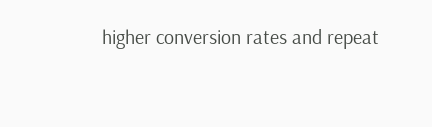higher conversion rates and repeat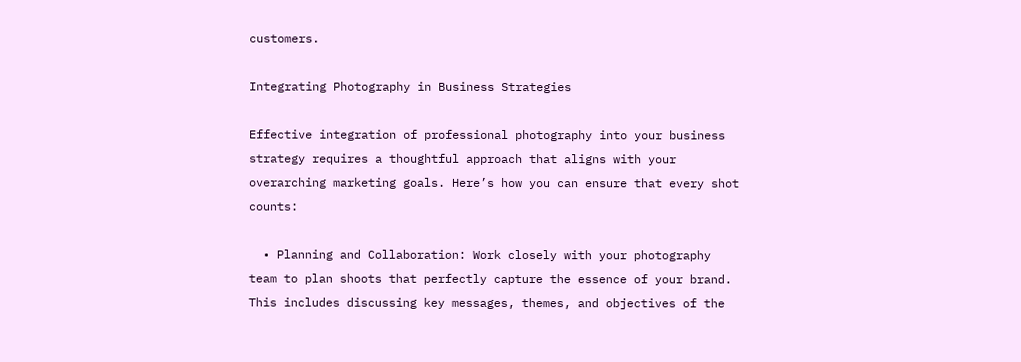customers.

Integrating Photography in Business Strategies

Effective integration of professional photography into your business strategy requires a thoughtful approach that aligns with your overarching marketing goals. Here’s how you can ensure that every shot counts:

  • Planning and Collaboration: Work closely with your photography team to plan shoots that perfectly capture the essence of your brand. This includes discussing key messages, themes, and objectives of the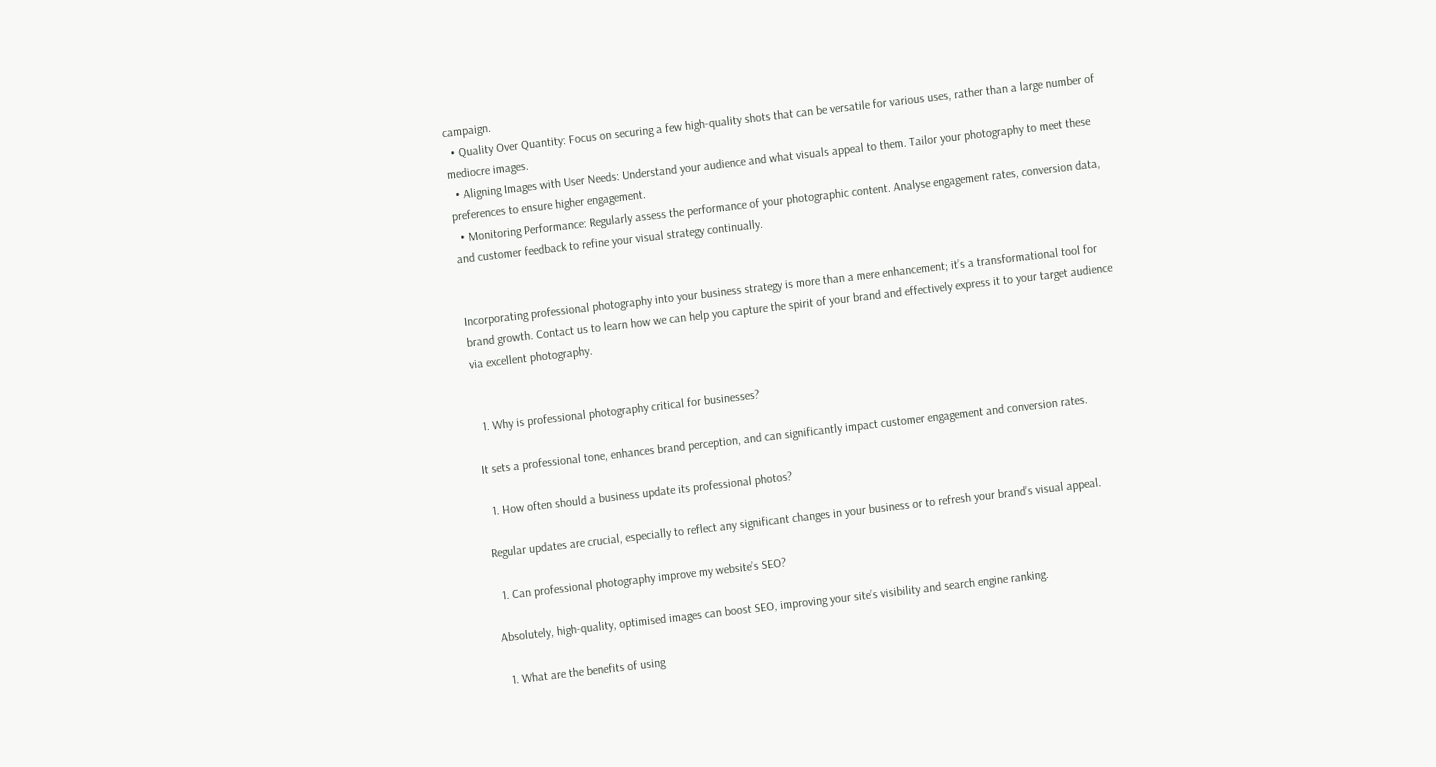campaign.
  • Quality Over Quantity: Focus on securing a few high-quality shots that can be versatile for various uses, rather than a large number of mediocre images.
  • Aligning Images with User Needs: Understand your audience and what visuals appeal to them. Tailor your photography to meet these preferences to ensure higher engagement.
  • Monitoring Performance: Regularly assess the performance of your photographic content. Analyse engagement rates, conversion data, and customer feedback to refine your visual strategy continually.


Incorporating professional photography into your business strategy is more than a mere enhancement; it’s a transformational tool for brand growth. Contact us to learn how we can help you capture the spirit of your brand and effectively express it to your target audience via excellent photography.


  1. Why is professional photography critical for businesses?

It sets a professional tone, enhances brand perception, and can significantly impact customer engagement and conversion rates.

  1. How often should a business update its professional photos?

Regular updates are crucial, especially to reflect any significant changes in your business or to refresh your brand’s visual appeal.

  1. Can professional photography improve my website’s SEO?

Absolutely, high-quality, optimised images can boost SEO, improving your site’s visibility and search engine ranking.

  1. What are the benefits of using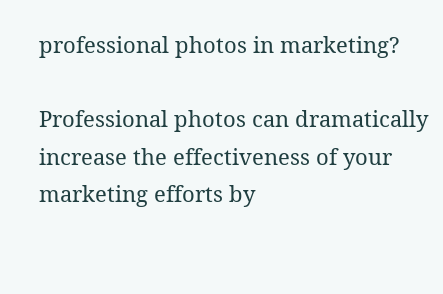professional photos in marketing?

Professional photos can dramatically increase the effectiveness of your marketing efforts by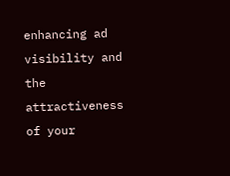enhancing ad visibility and the attractiveness of your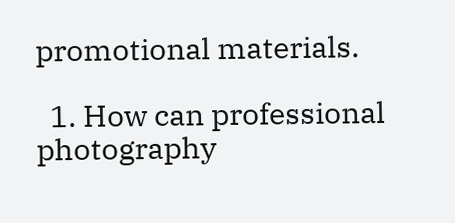promotional materials.

  1. How can professional photography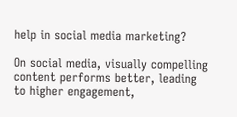help in social media marketing?

On social media, visually compelling content performs better, leading to higher engagement,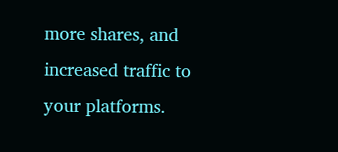more shares, and increased traffic to your platforms.